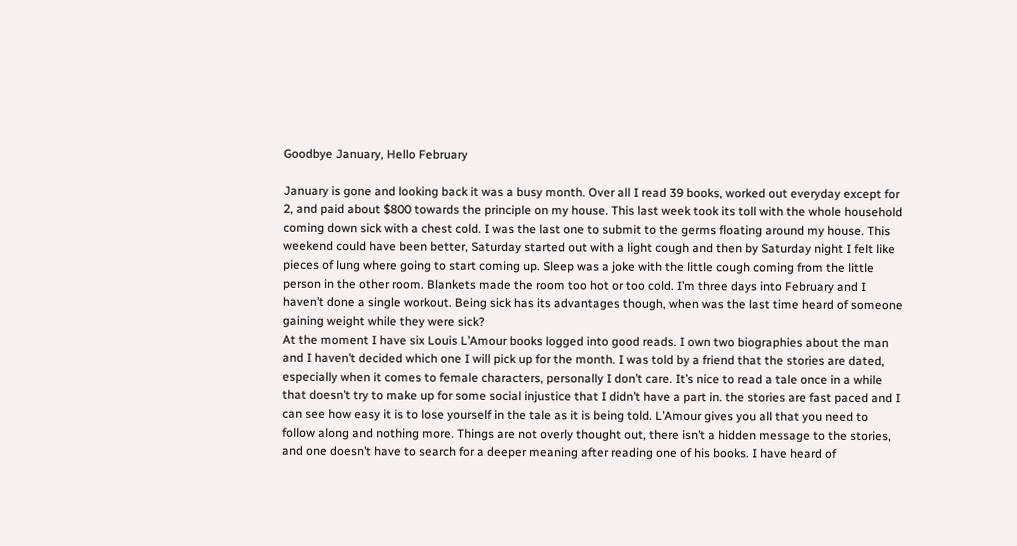Goodbye January, Hello February

January is gone and looking back it was a busy month. Over all I read 39 books, worked out everyday except for 2, and paid about $800 towards the principle on my house. This last week took its toll with the whole household coming down sick with a chest cold. I was the last one to submit to the germs floating around my house. This weekend could have been better, Saturday started out with a light cough and then by Saturday night I felt like pieces of lung where going to start coming up. Sleep was a joke with the little cough coming from the little person in the other room. Blankets made the room too hot or too cold. I’m three days into February and I haven’t done a single workout. Being sick has its advantages though, when was the last time heard of someone gaining weight while they were sick?
At the moment I have six Louis L’Amour books logged into good reads. I own two biographies about the man and I haven’t decided which one I will pick up for the month. I was told by a friend that the stories are dated, especially when it comes to female characters, personally I don’t care. It’s nice to read a tale once in a while that doesn’t try to make up for some social injustice that I didn’t have a part in. the stories are fast paced and I can see how easy it is to lose yourself in the tale as it is being told. L’Amour gives you all that you need to follow along and nothing more. Things are not overly thought out, there isn’t a hidden message to the stories, and one doesn’t have to search for a deeper meaning after reading one of his books. I have heard of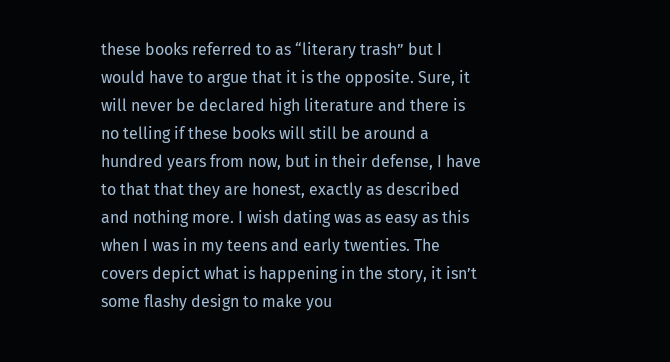these books referred to as “literary trash” but I would have to argue that it is the opposite. Sure, it will never be declared high literature and there is no telling if these books will still be around a hundred years from now, but in their defense, I have to that that they are honest, exactly as described and nothing more. I wish dating was as easy as this when I was in my teens and early twenties. The covers depict what is happening in the story, it isn’t some flashy design to make you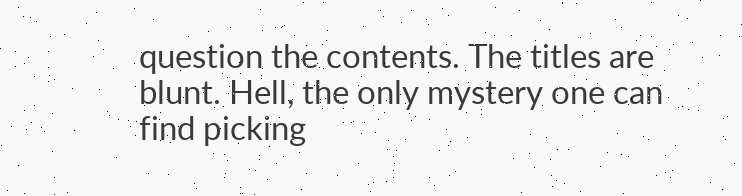question the contents. The titles are blunt. Hell, the only mystery one can find picking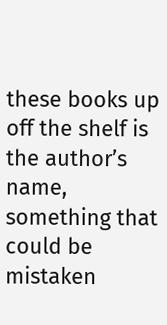these books up off the shelf is the author’s name, something that could be mistaken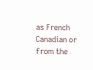as French Canadian or from the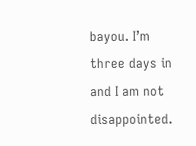bayou. I’m three days in and I am not disappointed.